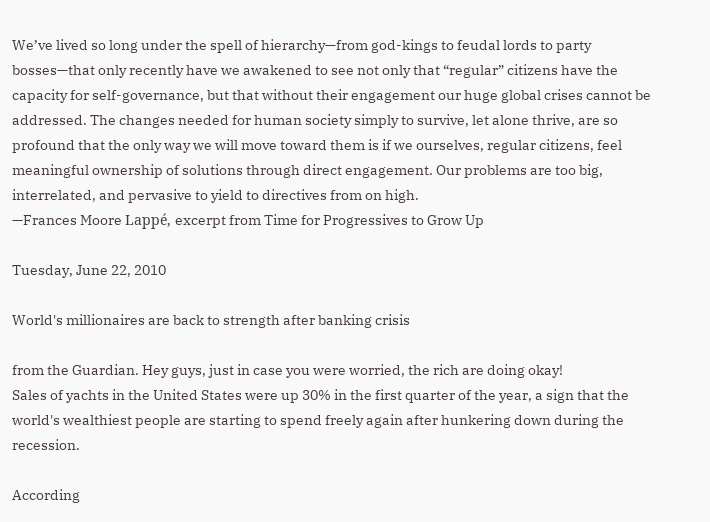We’ve lived so long under the spell of hierarchy—from god-kings to feudal lords to party bosses—that only recently have we awakened to see not only that “regular” citizens have the capacity for self-governance, but that without their engagement our huge global crises cannot be addressed. The changes needed for human society simply to survive, let alone thrive, are so profound that the only way we will move toward them is if we ourselves, regular citizens, feel meaningful ownership of solutions through direct engagement. Our problems are too big, interrelated, and pervasive to yield to directives from on high.
—Frances Moore Lappé, excerpt from Time for Progressives to Grow Up

Tuesday, June 22, 2010

World's millionaires are back to strength after banking crisis

from the Guardian. Hey guys, just in case you were worried, the rich are doing okay!
Sales of yachts in the United States were up 30% in the first quarter of the year, a sign that the world's wealthiest people are starting to spend freely again after hunkering down during the recession.

According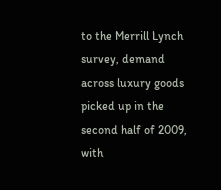to the Merrill Lynch survey, demand across luxury goods picked up in the second half of 2009, with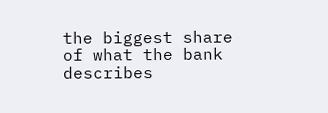the biggest share of what the bank describes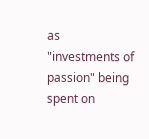as "investments of passion" being spent on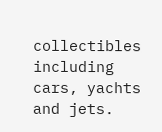collectibles including cars, yachts and jets.